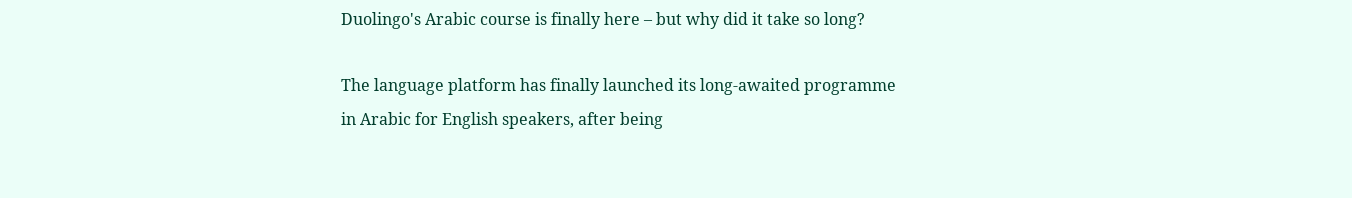Duolingo's Arabic course is finally here – but why did it take so long?

The language platform has finally launched its long-awaited programme in Arabic for English speakers, after being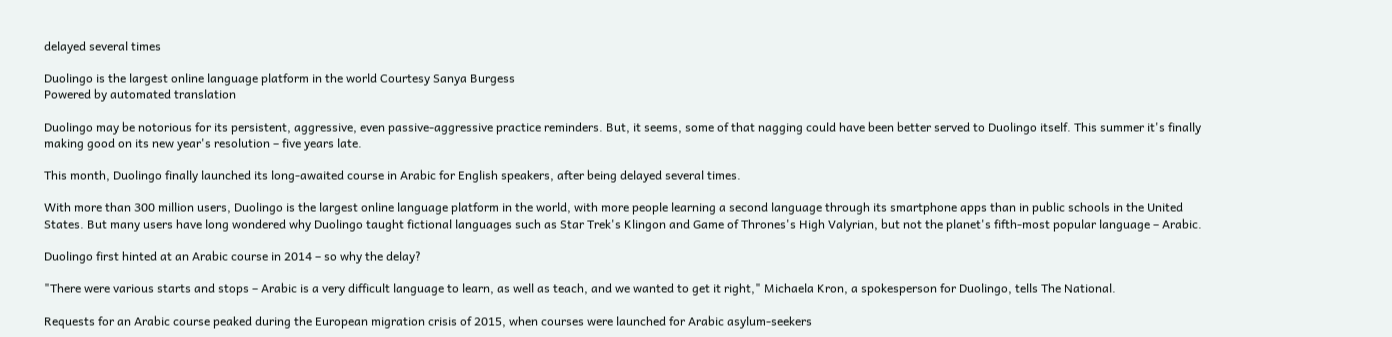delayed several times

Duolingo is the largest online language platform in the world Courtesy Sanya Burgess
Powered by automated translation

Duolingo may be notorious for its persistent, aggressive, even passive-aggressive practice reminders. But, it seems, some of that nagging could have been better served to Duolingo itself. This summer it's finally making good on its new year's resolution – five years late.

This month, Duolingo finally launched its long-awaited course in Arabic for English speakers, after being delayed several times.

With more than 300 million users, Duolingo is the largest online language platform in the world, with more people learning a second language through its smartphone apps than in public schools in the United States. But many users have long wondered why Duolingo taught fictional languages such as Star Trek's Klingon and Game of Thrones's High Valyrian, but not the planet's fifth-most popular language – Arabic.

Duolingo first hinted at an Arabic course in 2014 – so why the delay?

"There were various starts and stops – Arabic is a very difficult language to learn, as well as teach, and we wanted to get it right," Michaela Kron, a spokesperson for Duolingo, tells The National.

Requests for an Arabic course peaked during the European migration crisis of 2015, when courses were launched for Arabic asylum-seekers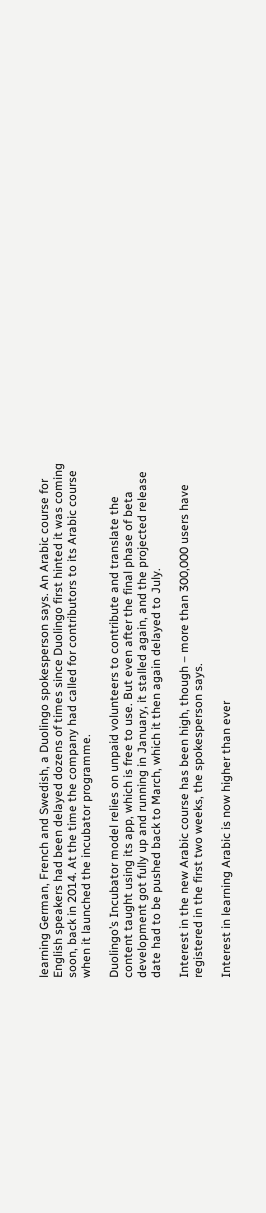learning German, French and Swedish, a Duolingo spokesperson says. An Arabic course for English speakers had been delayed dozens of times since Duolingo first hinted it was coming soon, back in 2014. At the time the company had called for contributors to its Arabic course when it launched the incubator programme.

Duolingo’s Incubator model relies on unpaid volunteers to contribute and translate the content taught using its app, which is free to use. But even after the final phase of beta development got fully up and running in January, it stalled again, and the projected release date had to be pushed back to March, which it then again delayed to July.

Interest in the new Arabic course has been high, though – more than 300,000 users have registered in the first two weeks, the spokesperson says.

Interest in learning Arabic is now higher than ever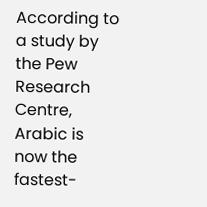According to a study by the Pew Research Centre, Arabic is now the fastest-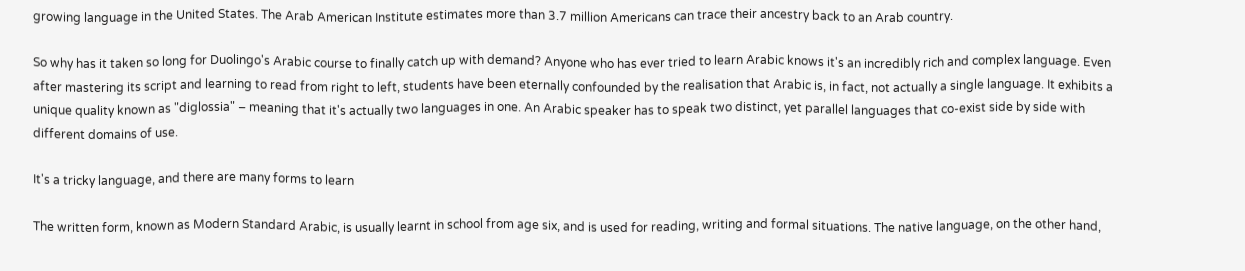growing language in the United States. The Arab American Institute estimates more than 3.7 million Americans can trace their ancestry back to an Arab country.

So why has it taken so long for Duolingo's Arabic course to finally catch up with demand? Anyone who has ever tried to learn Arabic knows it's an incredibly rich and complex language. Even after mastering its script and learning to read from right to left, students have been eternally confounded by the realisation that Arabic is, in fact, not actually a single language. It exhibits a unique quality known as "diglossia" – meaning that it's actually two languages in one. An Arabic speaker has to speak two distinct, yet parallel languages that co-exist side by side with different domains of use.

It's a tricky language, and there are many forms to learn

The written form, known as Modern Standard Arabic, is usually learnt in school from age six, and is used for reading, writing and formal situations. The native language, on the other hand,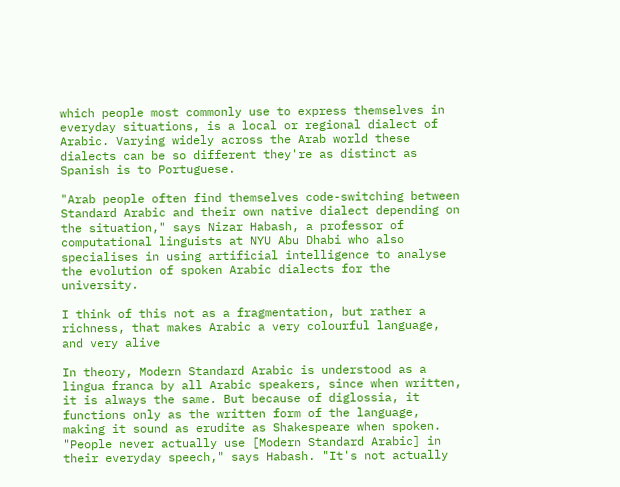which people most commonly use to express themselves in everyday situations, is a local or regional dialect of Arabic. Varying widely across the Arab world these dialects can be so different they're as distinct as Spanish is to Portuguese.

"Arab people often find themselves code-switching between Standard Arabic and their own native dialect depending on the situation," says Nizar Habash, a professor of computational linguists at NYU Abu Dhabi who also specialises in using artificial intelligence to analyse the evolution of spoken Arabic dialects for the university.

I think of this not as a fragmentation, but rather a richness, that makes Arabic a very colourful language, and very alive

In theory, Modern Standard Arabic is understood as a lingua franca by all Arabic speakers, since when written, it is always the same. But because of diglossia, it functions only as the written form of the language, making it sound as erudite as Shakespeare when spoken. "People never actually use [Modern Standard Arabic] in their everyday speech," says Habash. "It's not actually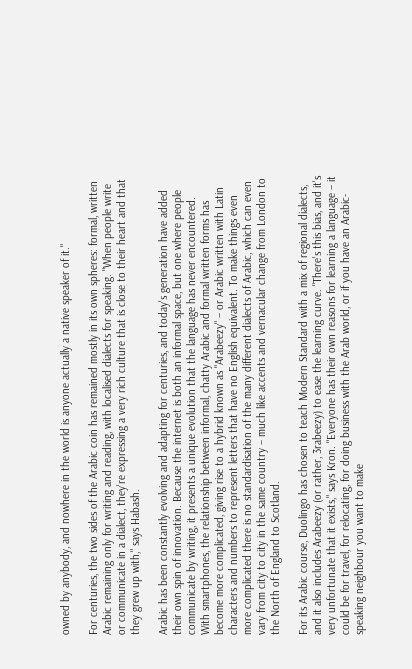owned by anybody, and nowhere in the world is anyone actually a native speaker of it."

For centuries, the two sides of the Arabic coin has remained mostly in its own spheres: formal, written Arabic remaining only for writing and reading, with localised dialects for speaking. "When people write or communicate in a dialect, they're expressing a very rich culture that is close to their heart and that they grew up with," says Habash.

Arabic has been constantly evolving and adapting for centuries, and today's generation have added their own spin of innovation. Because the internet is both an informal space, but one where people communicate by writing, it presents a unique evolution that the language has never encountered. With smartphones, the relationship between informal, chatty Arabic and formal written forms has become more complicated, giving rise to a hybrid known as "Arabeezy" – or Arabic written with Latin characters and numbers to represent letters that have no English equivalent. To make things even more complicated there is no standardisation of the many different dialects of Arabic, which can even vary from city to city in the same country – much like accents and vernacular change from London to the North of England to Scotland.

For its Arabic course, Duolingo has chosen to teach Modern Standard with a mix of regional dialects, and it also includes Arabeezy (or rather, 3rabeezy) to ease the learning curve. "There's this bias, and it's very unfortunate that it exists," says Kron. "Everyone has their own reasons for learning a language – it could be for travel, for relocating, for doing business with the Arab world, or if you have an Arabic-speaking neighbour you want to make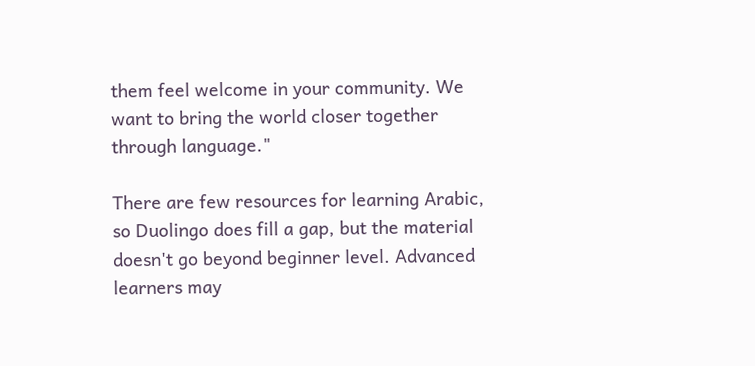them feel welcome in your community. We want to bring the world closer together through language."

There are few resources for learning Arabic, so Duolingo does fill a gap, but the material doesn't go beyond beginner level. Advanced learners may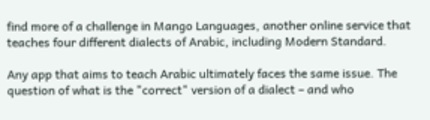find more of a challenge in Mango Languages, another online service that teaches four different dialects of Arabic, including Modern Standard.

Any app that aims to teach Arabic ultimately faces the same issue. The question of what is the "correct" version of a dialect – and who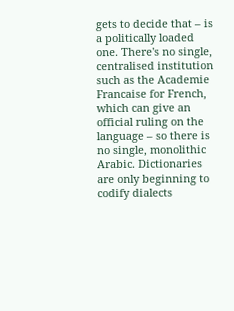gets to decide that – is a politically loaded one. There's no single, centralised institution such as the Academie Francaise for French, which can give an official ruling on the language – so there is no single, monolithic Arabic. Dictionaries are only beginning to codify dialects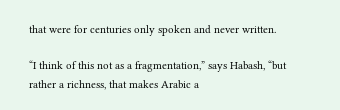that were for centuries only spoken and never written.

“I think of this not as a fragmentation,” says Habash, “but rather a richness, that makes Arabic a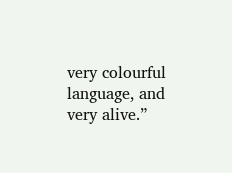very colourful language, and very alive.”